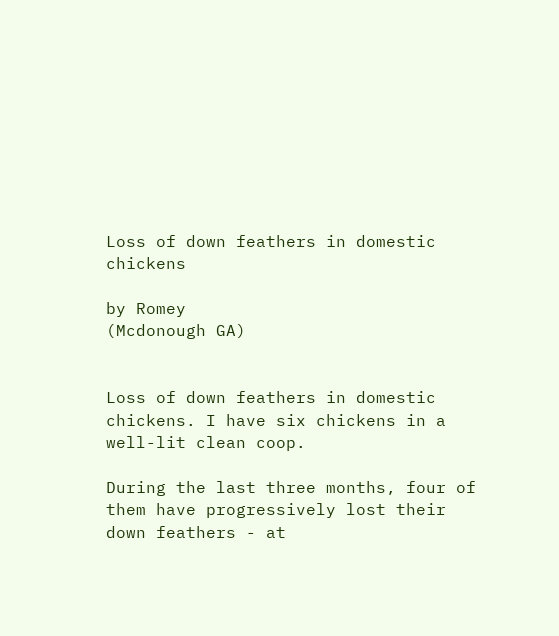Loss of down feathers in domestic chickens

by Romey
(Mcdonough GA)


Loss of down feathers in domestic chickens. I have six chickens in a well-lit clean coop.

During the last three months, four of them have progressively lost their down feathers - at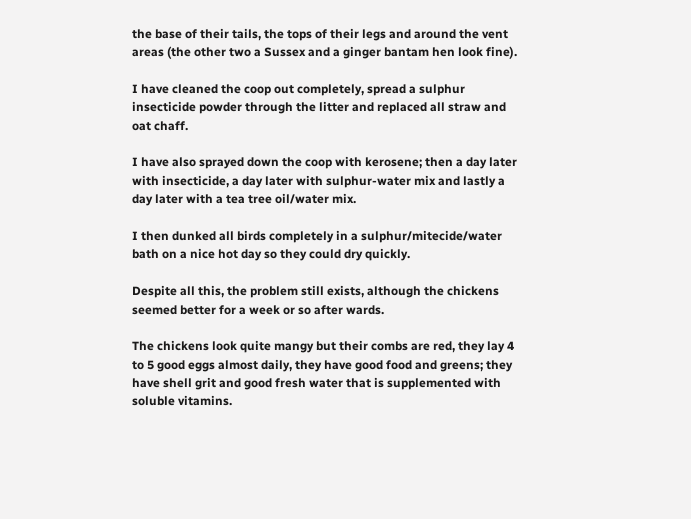the base of their tails, the tops of their legs and around the vent areas (the other two a Sussex and a ginger bantam hen look fine).

I have cleaned the coop out completely, spread a sulphur insecticide powder through the litter and replaced all straw and oat chaff.

I have also sprayed down the coop with kerosene; then a day later with insecticide, a day later with sulphur-water mix and lastly a day later with a tea tree oil/water mix.

I then dunked all birds completely in a sulphur/mitecide/water bath on a nice hot day so they could dry quickly.

Despite all this, the problem still exists, although the chickens seemed better for a week or so after wards.

The chickens look quite mangy but their combs are red, they lay 4 to 5 good eggs almost daily, they have good food and greens; they have shell grit and good fresh water that is supplemented with soluble vitamins.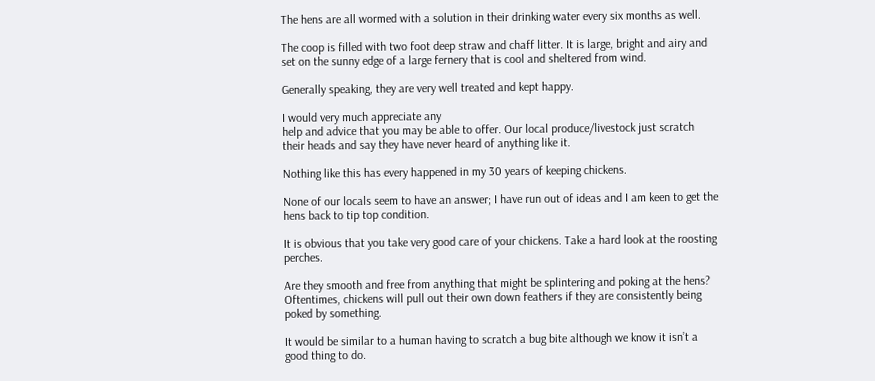The hens are all wormed with a solution in their drinking water every six months as well.

The coop is filled with two foot deep straw and chaff litter. It is large, bright and airy and set on the sunny edge of a large fernery that is cool and sheltered from wind.

Generally speaking, they are very well treated and kept happy.

I would very much appreciate any
help and advice that you may be able to offer. Our local produce/livestock just scratch their heads and say they have never heard of anything like it.

Nothing like this has every happened in my 30 years of keeping chickens.

None of our locals seem to have an answer; I have run out of ideas and I am keen to get the hens back to tip top condition.

It is obvious that you take very good care of your chickens. Take a hard look at the roosting perches.

Are they smooth and free from anything that might be splintering and poking at the hens? Oftentimes, chickens will pull out their own down feathers if they are consistently being poked by something.

It would be similar to a human having to scratch a bug bite although we know it isn’t a good thing to do.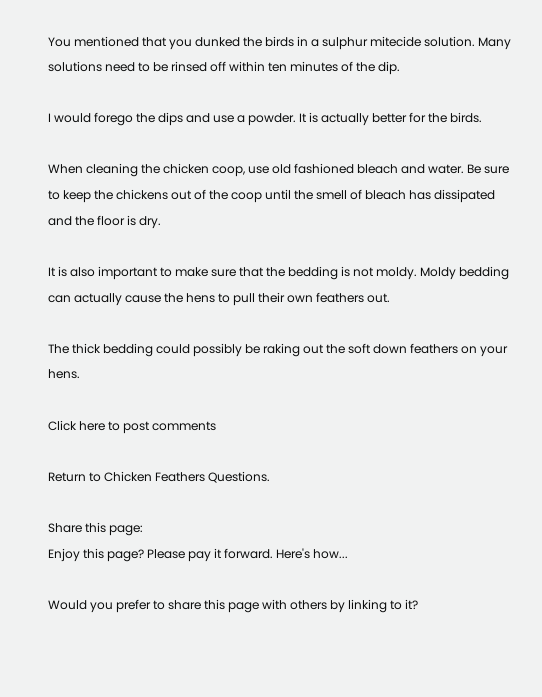You mentioned that you dunked the birds in a sulphur mitecide solution. Many solutions need to be rinsed off within ten minutes of the dip.

I would forego the dips and use a powder. It is actually better for the birds.

When cleaning the chicken coop, use old fashioned bleach and water. Be sure to keep the chickens out of the coop until the smell of bleach has dissipated and the floor is dry.

It is also important to make sure that the bedding is not moldy. Moldy bedding can actually cause the hens to pull their own feathers out.

The thick bedding could possibly be raking out the soft down feathers on your hens.

Click here to post comments

Return to Chicken Feathers Questions.

Share this page:
Enjoy this page? Please pay it forward. Here's how...

Would you prefer to share this page with others by linking to it?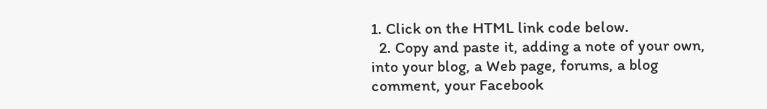1. Click on the HTML link code below.
  2. Copy and paste it, adding a note of your own, into your blog, a Web page, forums, a blog comment, your Facebook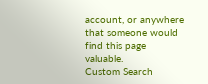account, or anywhere that someone would find this page valuable.
Custom Search